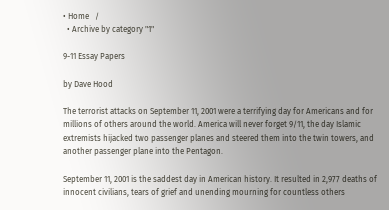• Home   /
  • Archive by category "1"

9-11 Essay Papers

by Dave Hood

The terrorist attacks on September 11, 2001 were a terrifying day for Americans and for millions of others around the world. America will never forget 9/11, the day Islamic extremists hijacked two passenger planes and steered them into the twin towers, and another passenger plane into the Pentagon.

September 11, 2001 is the saddest day in American history. It resulted in 2,977 deaths of innocent civilians, tears of grief and unending mourning for countless others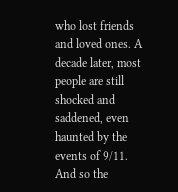who lost friends and loved ones. A decade later, most people are still shocked and saddened, even haunted by the events of 9/11. And so the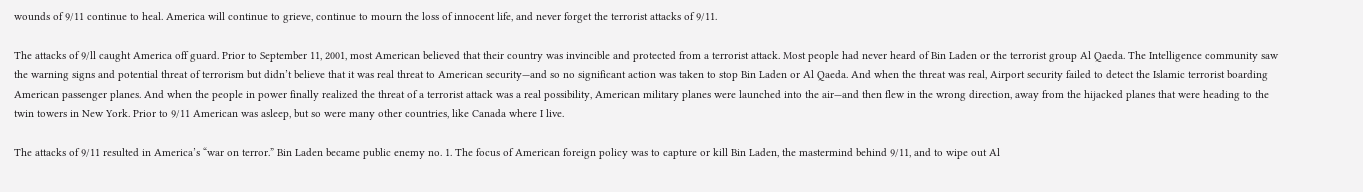wounds of 9/11 continue to heal. America will continue to grieve, continue to mourn the loss of innocent life, and never forget the terrorist attacks of 9/11.

The attacks of 9/ll caught America off guard. Prior to September 11, 2001, most American believed that their country was invincible and protected from a terrorist attack. Most people had never heard of Bin Laden or the terrorist group Al Qaeda. The Intelligence community saw the warning signs and potential threat of terrorism but didn’t believe that it was real threat to American security—and so no significant action was taken to stop Bin Laden or Al Qaeda. And when the threat was real, Airport security failed to detect the Islamic terrorist boarding American passenger planes. And when the people in power finally realized the threat of a terrorist attack was a real possibility, American military planes were launched into the air—and then flew in the wrong direction, away from the hijacked planes that were heading to the twin towers in New York. Prior to 9/11 American was asleep, but so were many other countries, like Canada where I live.

The attacks of 9/11 resulted in America’s “war on terror.” Bin Laden became public enemy no. 1. The focus of American foreign policy was to capture or kill Bin Laden, the mastermind behind 9/11, and to wipe out Al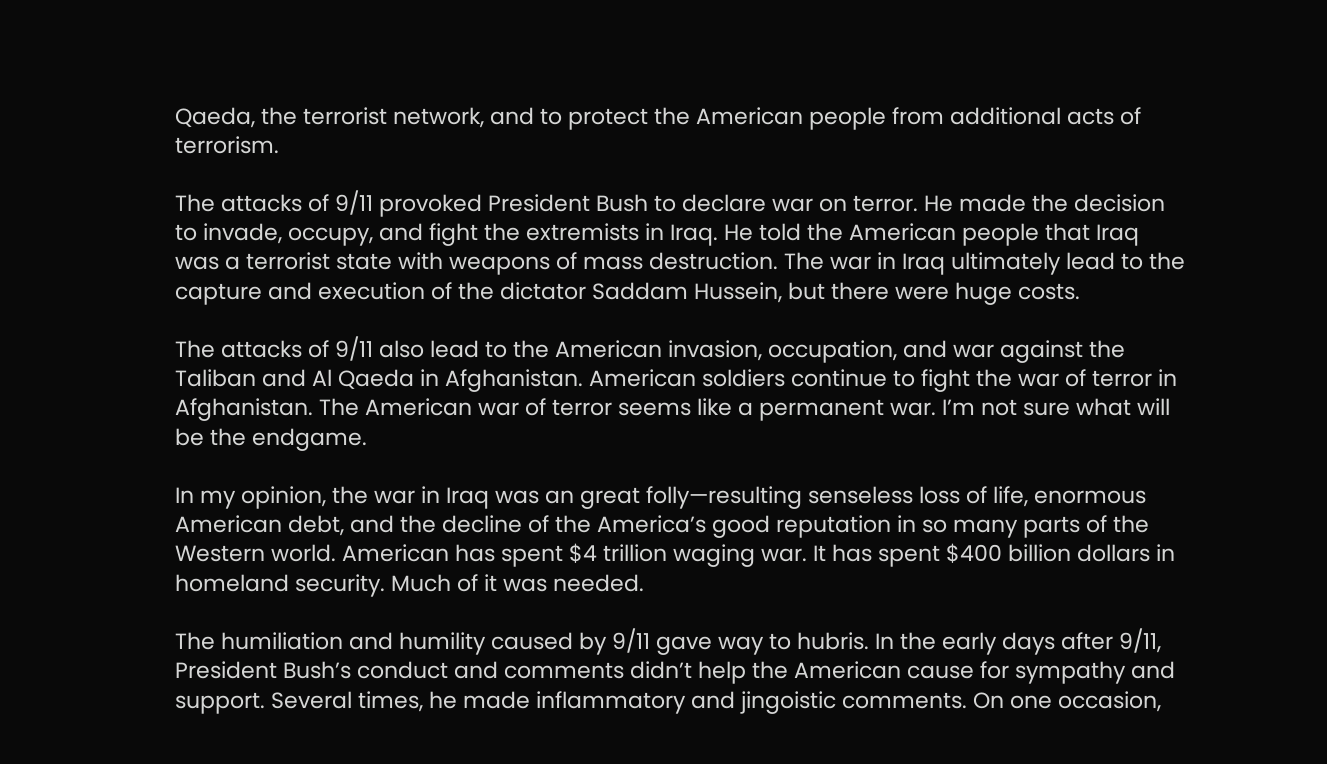Qaeda, the terrorist network, and to protect the American people from additional acts of terrorism.

The attacks of 9/11 provoked President Bush to declare war on terror. He made the decision to invade, occupy, and fight the extremists in Iraq. He told the American people that Iraq was a terrorist state with weapons of mass destruction. The war in Iraq ultimately lead to the capture and execution of the dictator Saddam Hussein, but there were huge costs.

The attacks of 9/11 also lead to the American invasion, occupation, and war against the Taliban and Al Qaeda in Afghanistan. American soldiers continue to fight the war of terror in Afghanistan. The American war of terror seems like a permanent war. I’m not sure what will be the endgame.

In my opinion, the war in Iraq was an great folly—resulting senseless loss of life, enormous American debt, and the decline of the America’s good reputation in so many parts of the Western world. American has spent $4 trillion waging war. It has spent $400 billion dollars in homeland security. Much of it was needed.

The humiliation and humility caused by 9/11 gave way to hubris. In the early days after 9/11, President Bush’s conduct and comments didn’t help the American cause for sympathy and support. Several times, he made inflammatory and jingoistic comments. On one occasion,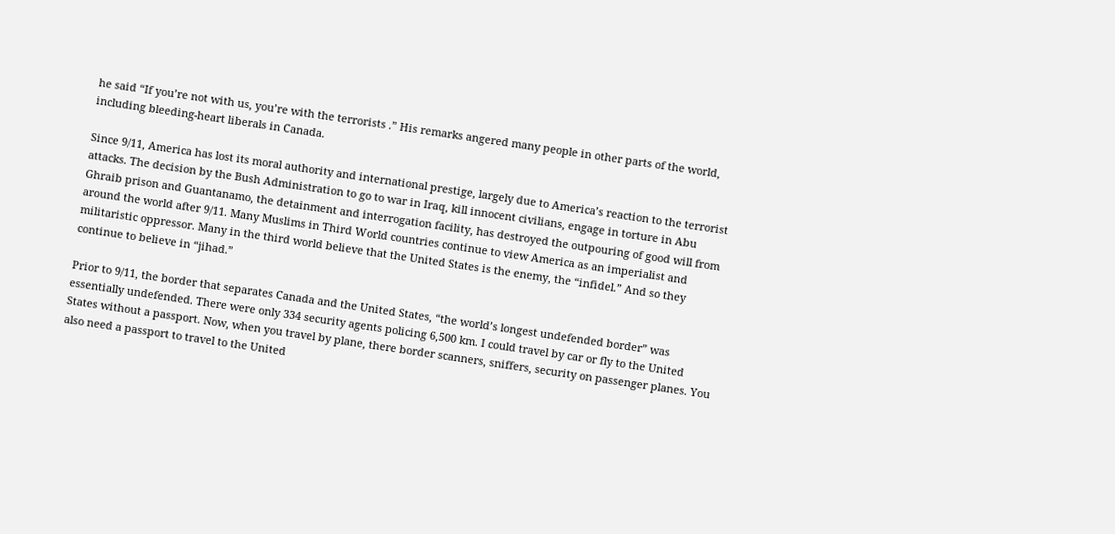he said “If you’re not with us, you’re with the terrorists .” His remarks angered many people in other parts of the world, including bleeding-heart liberals in Canada.

Since 9/11, America has lost its moral authority and international prestige, largely due to America’s reaction to the terrorist attacks. The decision by the Bush Administration to go to war in Iraq, kill innocent civilians, engage in torture in Abu Ghraib prison and Guantanamo, the detainment and interrogation facility, has destroyed the outpouring of good will from around the world after 9/11. Many Muslims in Third World countries continue to view America as an imperialist and militaristic oppressor. Many in the third world believe that the United States is the enemy, the “infidel.” And so they continue to believe in “jihad.”

Prior to 9/11, the border that separates Canada and the United States, “the world’s longest undefended border” was essentially undefended. There were only 334 security agents policing 6,500 km. I could travel by car or fly to the United States without a passport. Now, when you travel by plane, there border scanners, sniffers, security on passenger planes. You also need a passport to travel to the United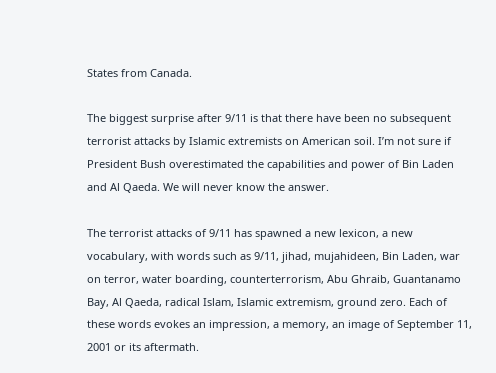States from Canada.

The biggest surprise after 9/11 is that there have been no subsequent terrorist attacks by Islamic extremists on American soil. I’m not sure if President Bush overestimated the capabilities and power of Bin Laden and Al Qaeda. We will never know the answer.

The terrorist attacks of 9/11 has spawned a new lexicon, a new vocabulary, with words such as 9/11, jihad, mujahideen, Bin Laden, war on terror, water boarding, counterterrorism, Abu Ghraib, Guantanamo Bay, Al Qaeda, radical Islam, Islamic extremism, ground zero. Each of these words evokes an impression, a memory, an image of September 11, 2001 or its aftermath.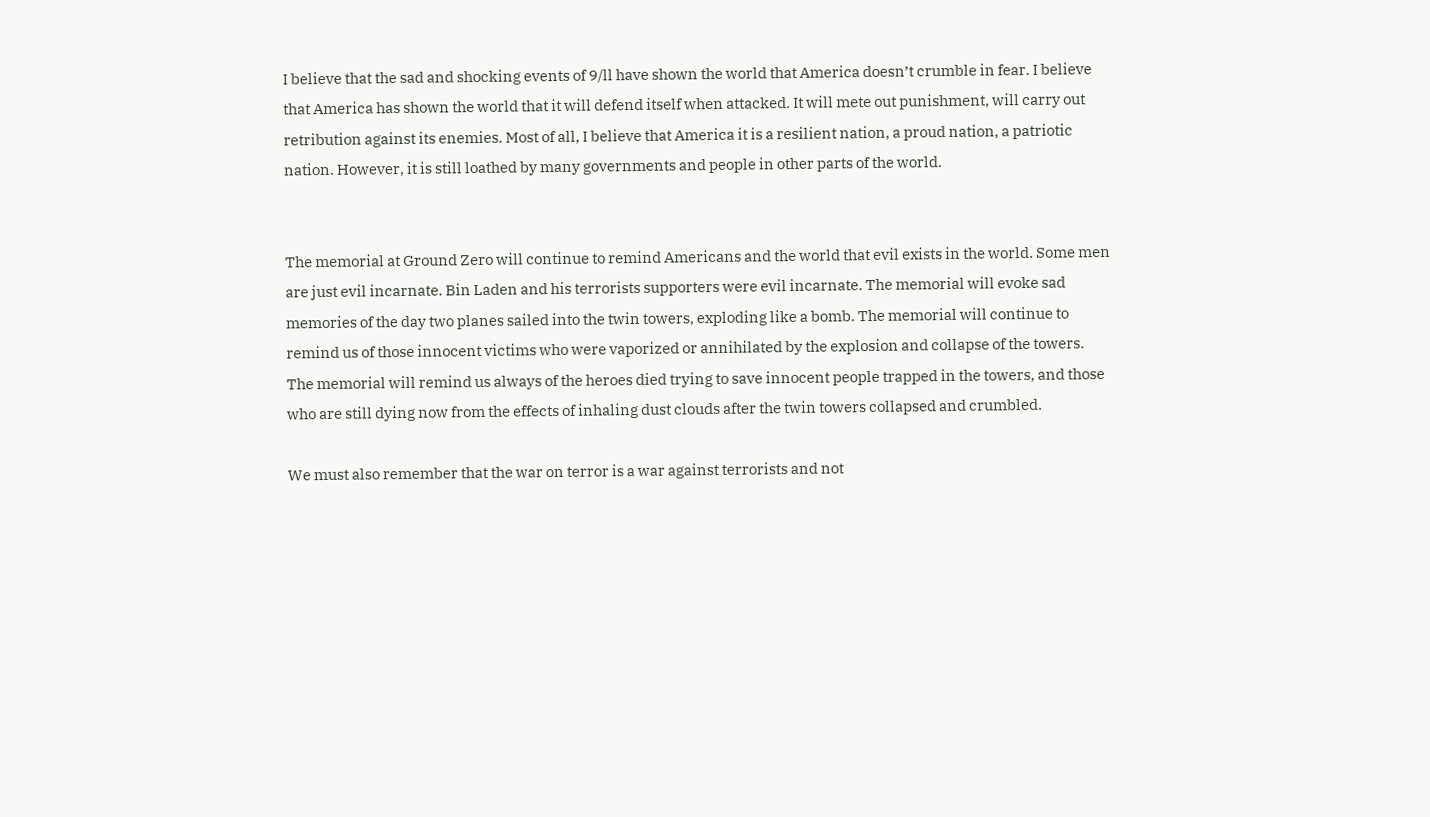I believe that the sad and shocking events of 9/ll have shown the world that America doesn’t crumble in fear. I believe that America has shown the world that it will defend itself when attacked. It will mete out punishment, will carry out retribution against its enemies. Most of all, I believe that America it is a resilient nation, a proud nation, a patriotic nation. However, it is still loathed by many governments and people in other parts of the world.


The memorial at Ground Zero will continue to remind Americans and the world that evil exists in the world. Some men are just evil incarnate. Bin Laden and his terrorists supporters were evil incarnate. The memorial will evoke sad memories of the day two planes sailed into the twin towers, exploding like a bomb. The memorial will continue to remind us of those innocent victims who were vaporized or annihilated by the explosion and collapse of the towers. The memorial will remind us always of the heroes died trying to save innocent people trapped in the towers, and those who are still dying now from the effects of inhaling dust clouds after the twin towers collapsed and crumbled.

We must also remember that the war on terror is a war against terrorists and not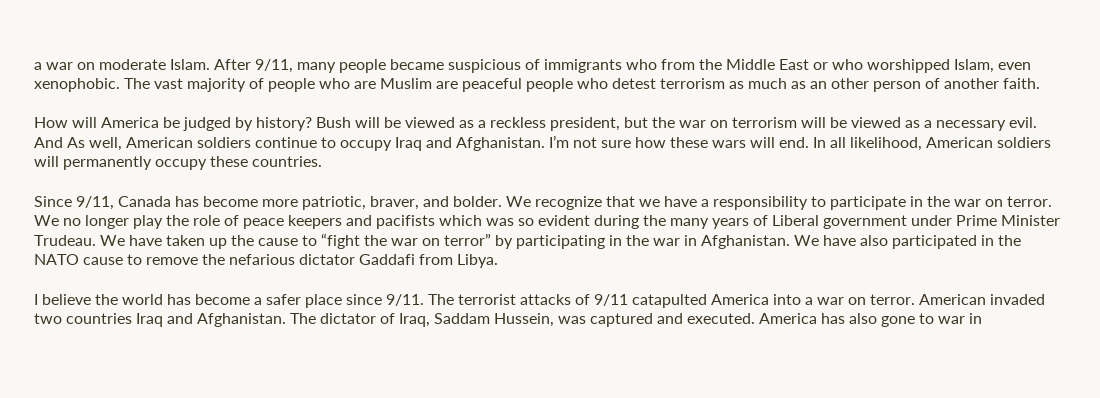a war on moderate Islam. After 9/11, many people became suspicious of immigrants who from the Middle East or who worshipped Islam, even xenophobic. The vast majority of people who are Muslim are peaceful people who detest terrorism as much as an other person of another faith.

How will America be judged by history? Bush will be viewed as a reckless president, but the war on terrorism will be viewed as a necessary evil. And As well, American soldiers continue to occupy Iraq and Afghanistan. I’m not sure how these wars will end. In all likelihood, American soldiers will permanently occupy these countries.

Since 9/11, Canada has become more patriotic, braver, and bolder. We recognize that we have a responsibility to participate in the war on terror. We no longer play the role of peace keepers and pacifists which was so evident during the many years of Liberal government under Prime Minister Trudeau. We have taken up the cause to “fight the war on terror” by participating in the war in Afghanistan. We have also participated in the NATO cause to remove the nefarious dictator Gaddafi from Libya.

I believe the world has become a safer place since 9/11. The terrorist attacks of 9/11 catapulted America into a war on terror. American invaded two countries Iraq and Afghanistan. The dictator of Iraq, Saddam Hussein, was captured and executed. America has also gone to war in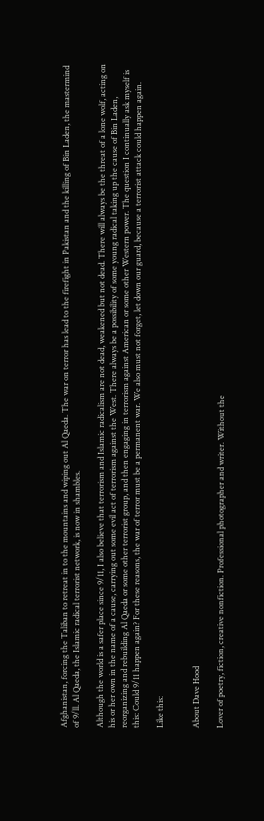Afghanistan, forcing the Taliban to retreat in to the mountains and wiping out Al Qaeda. The war on terror has lead to the firefight in Pakistan and the killing of Bin Laden, the mastermind of 9/ll. Al Qaeda, the Islamic radical terrorist network, is now in shambles.

Although the world is a safer place since 9/11, I also believe that terrorism and Islamic radicalism are not dead, weakened but not dead. There will always be the threat of a lone wolf, acting on his or her own in the name of a cause, carrying out some evil act of terrorism against the West. There always be a possibility of some young radical taking up the cause of Bin Laden, reorganizing and rebuilding Al Qaeda or some other terrorist group, and then engaging in terrorism against American or some other Western power. The question I continually ask myself is this: Could 9/11 happen again? For these reasons, the war of terror must be a permanent war. We also must not forget, let down our guard, because a terrorist attack could happen again.

Like this:


About Dave Hood

Lover of poetry, fiction, creative nonfiction. Professional photographer and writer. Without the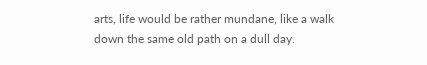arts, life would be rather mundane, like a walk down the same old path on a dull day.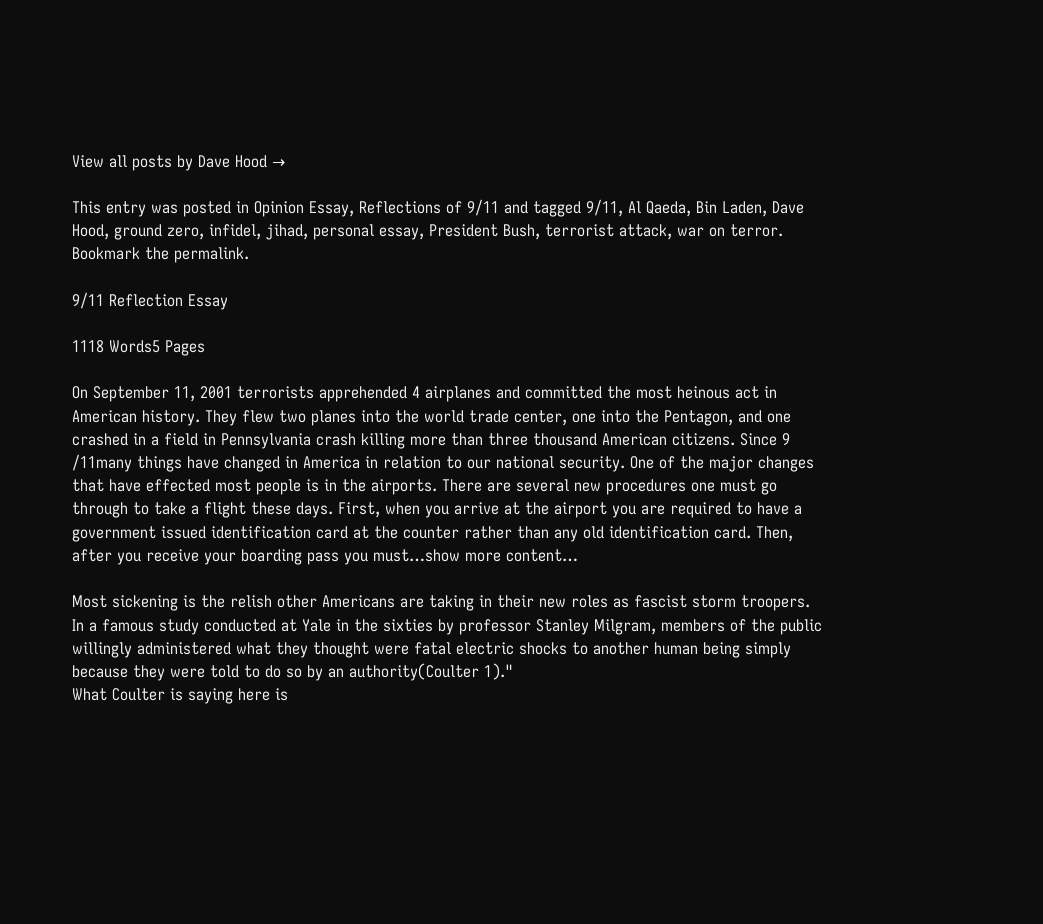View all posts by Dave Hood →

This entry was posted in Opinion Essay, Reflections of 9/11 and tagged 9/11, Al Qaeda, Bin Laden, Dave Hood, ground zero, infidel, jihad, personal essay, President Bush, terrorist attack, war on terror. Bookmark the permalink.

9/11 Reflection Essay

1118 Words5 Pages

On September 11, 2001 terrorists apprehended 4 airplanes and committed the most heinous act in American history. They flew two planes into the world trade center, one into the Pentagon, and one crashed in a field in Pennsylvania crash killing more than three thousand American citizens. Since 9 /11many things have changed in America in relation to our national security. One of the major changes that have effected most people is in the airports. There are several new procedures one must go through to take a flight these days. First, when you arrive at the airport you are required to have a government issued identification card at the counter rather than any old identification card. Then, after you receive your boarding pass you must…show more content…

Most sickening is the relish other Americans are taking in their new roles as fascist storm troopers. In a famous study conducted at Yale in the sixties by professor Stanley Milgram, members of the public willingly administered what they thought were fatal electric shocks to another human being simply because they were told to do so by an authority(Coulter 1)."
What Coulter is saying here is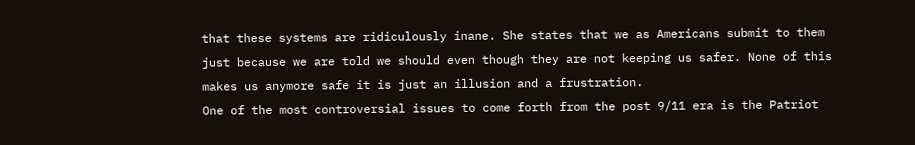that these systems are ridiculously inane. She states that we as Americans submit to them just because we are told we should even though they are not keeping us safer. None of this makes us anymore safe it is just an illusion and a frustration.
One of the most controversial issues to come forth from the post 9/11 era is the Patriot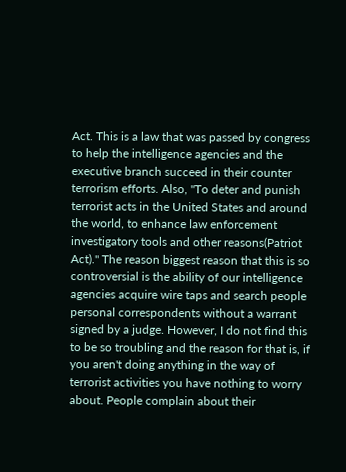Act. This is a law that was passed by congress to help the intelligence agencies and the executive branch succeed in their counter terrorism efforts. Also, "To deter and punish terrorist acts in the United States and around the world, to enhance law enforcement investigatory tools and other reasons(Patriot Act)." The reason biggest reason that this is so controversial is the ability of our intelligence agencies acquire wire taps and search people personal correspondents without a warrant signed by a judge. However, I do not find this to be so troubling and the reason for that is, if you aren't doing anything in the way of terrorist activities you have nothing to worry about. People complain about their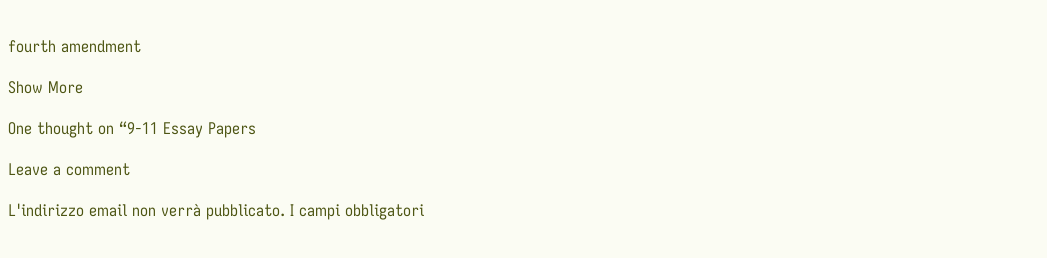fourth amendment

Show More

One thought on “9-11 Essay Papers

Leave a comment

L'indirizzo email non verrà pubblicato. I campi obbligatori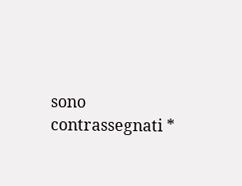sono contrassegnati *